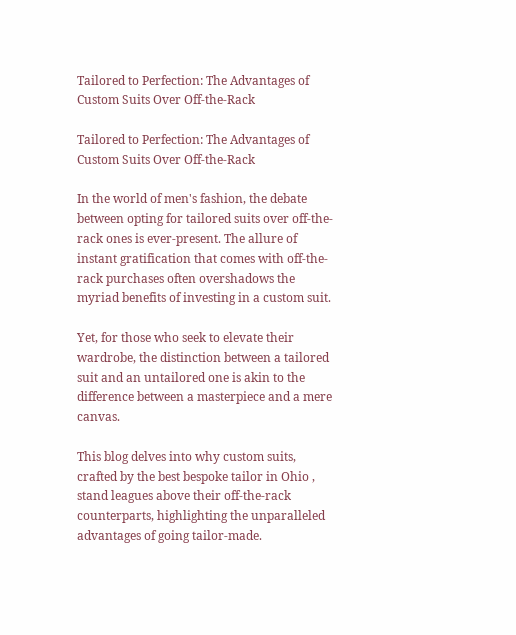Tailored to Perfection: The Advantages of Custom Suits Over Off-the-Rack

Tailored to Perfection: The Advantages of Custom Suits Over Off-the-Rack

In the world of men's fashion, the debate between opting for tailored suits over off-the-rack ones is ever-present. The allure of instant gratification that comes with off-the-rack purchases often overshadows the myriad benefits of investing in a custom suit.

Yet, for those who seek to elevate their wardrobe, the distinction between a tailored suit and an untailored one is akin to the difference between a masterpiece and a mere canvas.

This blog delves into why custom suits, crafted by the best bespoke tailor in Ohio , stand leagues above their off-the-rack counterparts, highlighting the unparalleled advantages of going tailor-made.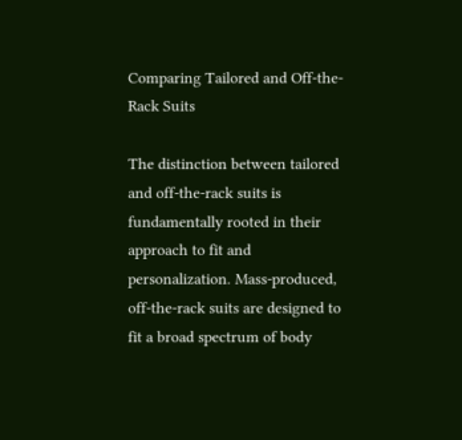Comparing Tailored and Off-the-Rack Suits

The distinction between tailored and off-the-rack suits is fundamentally rooted in their approach to fit and personalization. Mass-produced, off-the-rack suits are designed to fit a broad spectrum of body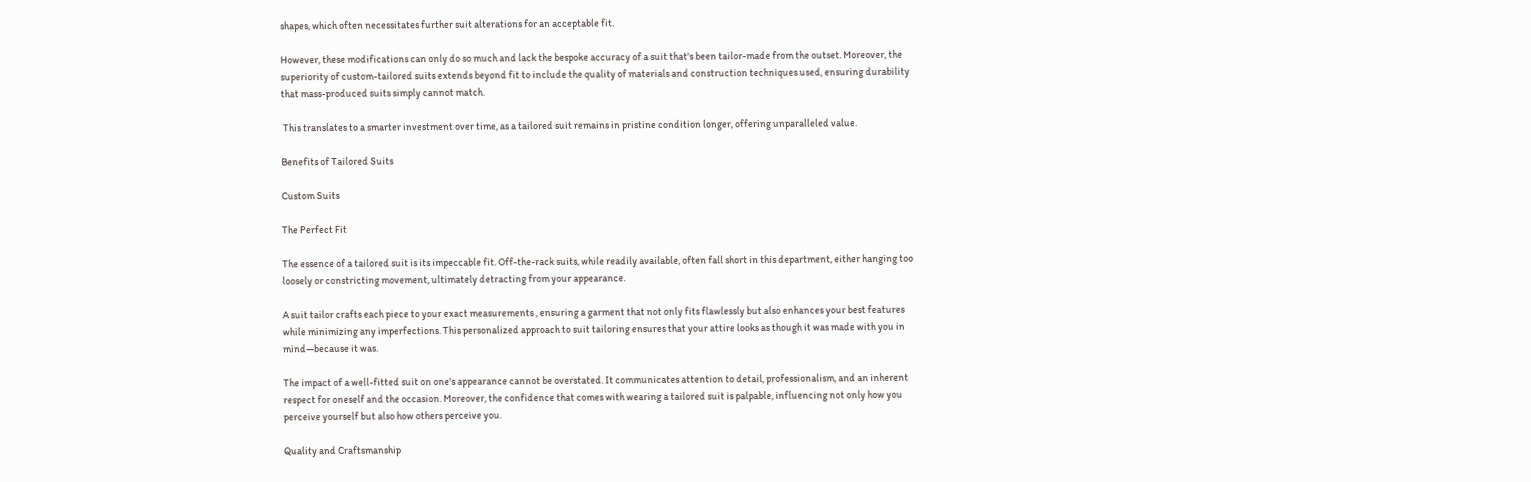shapes, which often necessitates further suit alterations for an acceptable fit.

However, these modifications can only do so much and lack the bespoke accuracy of a suit that's been tailor-made from the outset. Moreover, the superiority of custom-tailored suits extends beyond fit to include the quality of materials and construction techniques used, ensuring durability that mass-produced suits simply cannot match.

 This translates to a smarter investment over time, as a tailored suit remains in pristine condition longer, offering unparalleled value.

Benefits of Tailored Suits

Custom Suits

The Perfect Fit

The essence of a tailored suit is its impeccable fit. Off-the-rack suits, while readily available, often fall short in this department, either hanging too loosely or constricting movement, ultimately detracting from your appearance.

A suit tailor crafts each piece to your exact measurements , ensuring a garment that not only fits flawlessly but also enhances your best features while minimizing any imperfections. This personalized approach to suit tailoring ensures that your attire looks as though it was made with you in mind—because it was.

The impact of a well-fitted suit on one's appearance cannot be overstated. It communicates attention to detail, professionalism, and an inherent respect for oneself and the occasion. Moreover, the confidence that comes with wearing a tailored suit is palpable, influencing not only how you perceive yourself but also how others perceive you.

Quality and Craftsmanship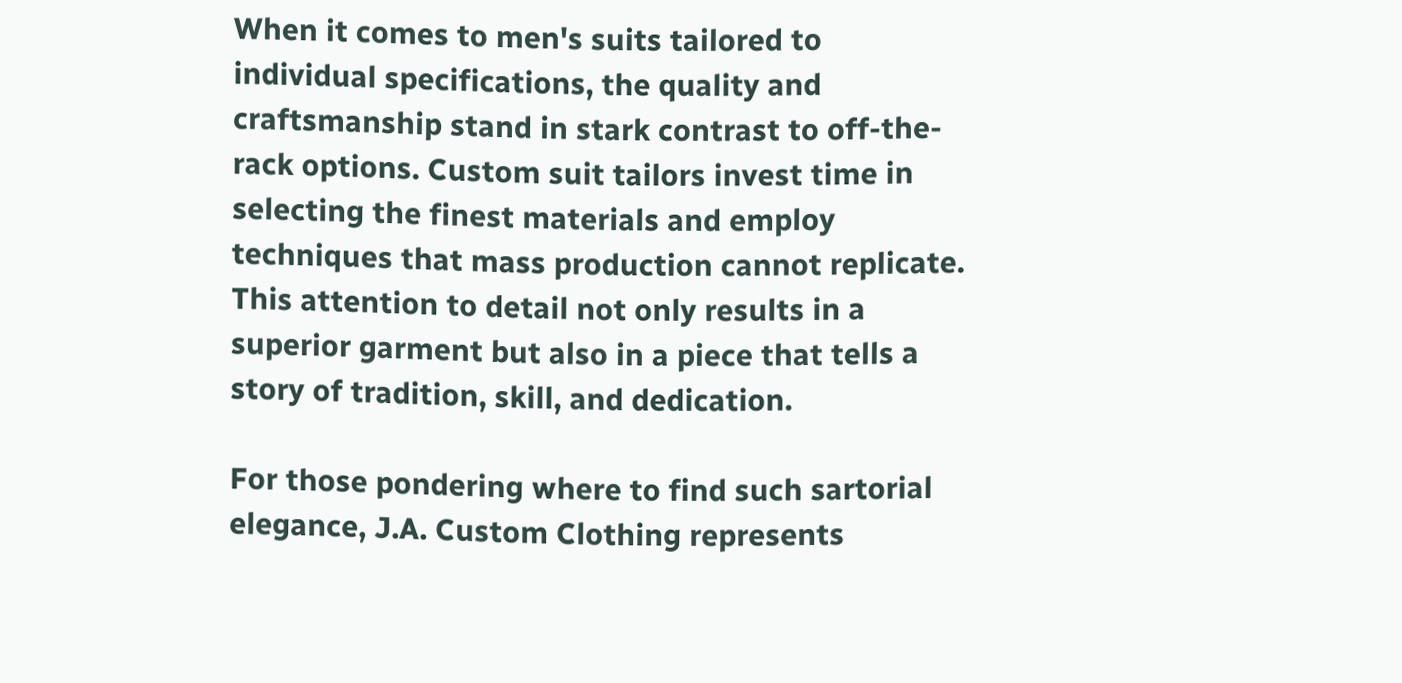When it comes to men's suits tailored to individual specifications, the quality and craftsmanship stand in stark contrast to off-the-rack options. Custom suit tailors invest time in selecting the finest materials and employ techniques that mass production cannot replicate. This attention to detail not only results in a superior garment but also in a piece that tells a story of tradition, skill, and dedication.

For those pondering where to find such sartorial elegance, J.A. Custom Clothing represents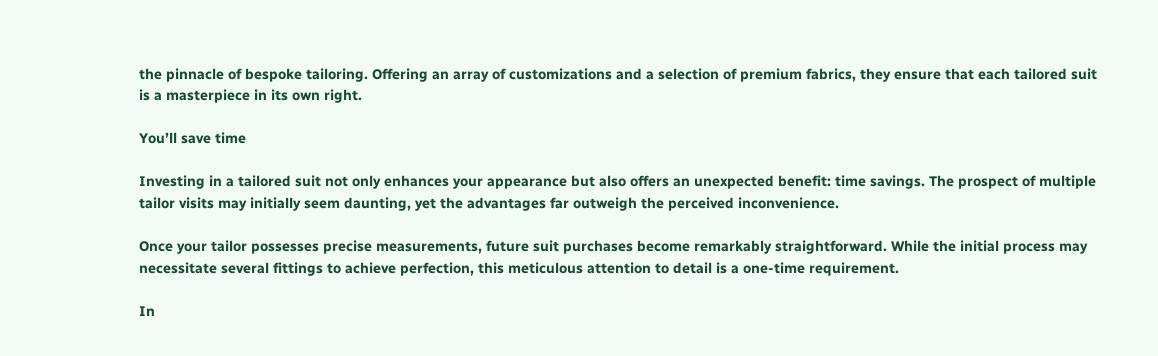the pinnacle of bespoke tailoring. Offering an array of customizations and a selection of premium fabrics, they ensure that each tailored suit is a masterpiece in its own right.

You’ll save time

Investing in a tailored suit not only enhances your appearance but also offers an unexpected benefit: time savings. The prospect of multiple tailor visits may initially seem daunting, yet the advantages far outweigh the perceived inconvenience.

Once your tailor possesses precise measurements, future suit purchases become remarkably straightforward. While the initial process may necessitate several fittings to achieve perfection, this meticulous attention to detail is a one-time requirement.

In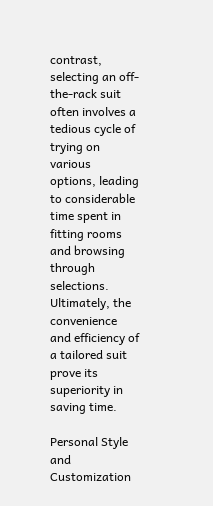contrast, selecting an off-the-rack suit often involves a tedious cycle of trying on various options, leading to considerable time spent in fitting rooms and browsing through selections. Ultimately, the convenience and efficiency of a tailored suit prove its superiority in saving time.

Personal Style and Customization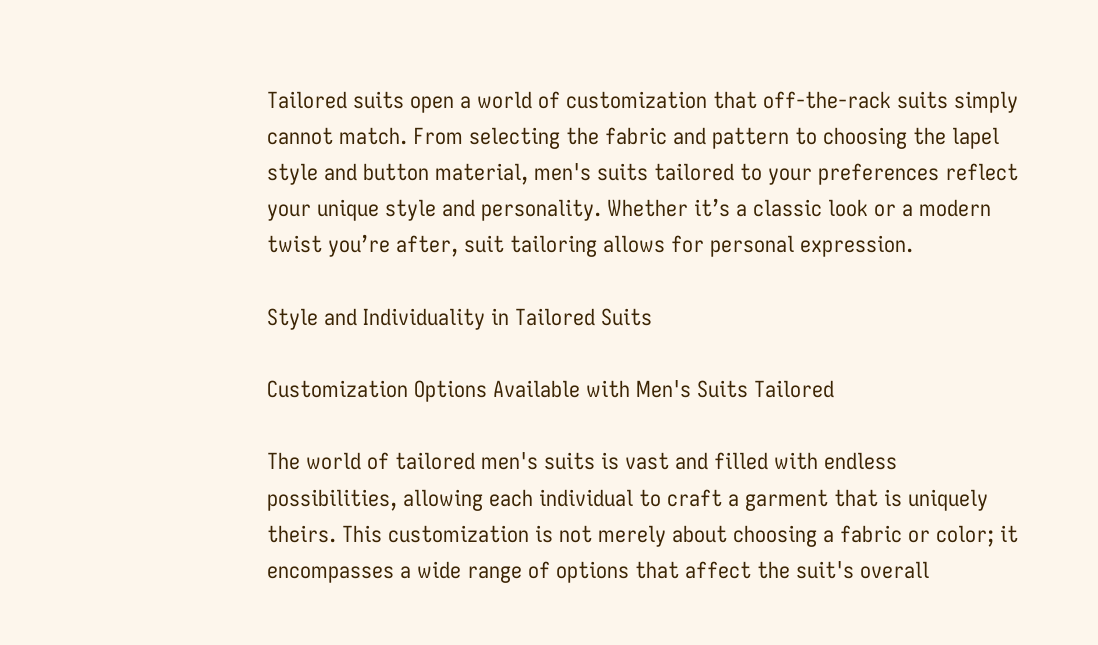Tailored suits open a world of customization that off-the-rack suits simply cannot match. From selecting the fabric and pattern to choosing the lapel style and button material, men's suits tailored to your preferences reflect your unique style and personality. Whether it’s a classic look or a modern twist you’re after, suit tailoring allows for personal expression.

Style and Individuality in Tailored Suits

Customization Options Available with Men's Suits Tailored

The world of tailored men's suits is vast and filled with endless possibilities, allowing each individual to craft a garment that is uniquely theirs. This customization is not merely about choosing a fabric or color; it encompasses a wide range of options that affect the suit's overall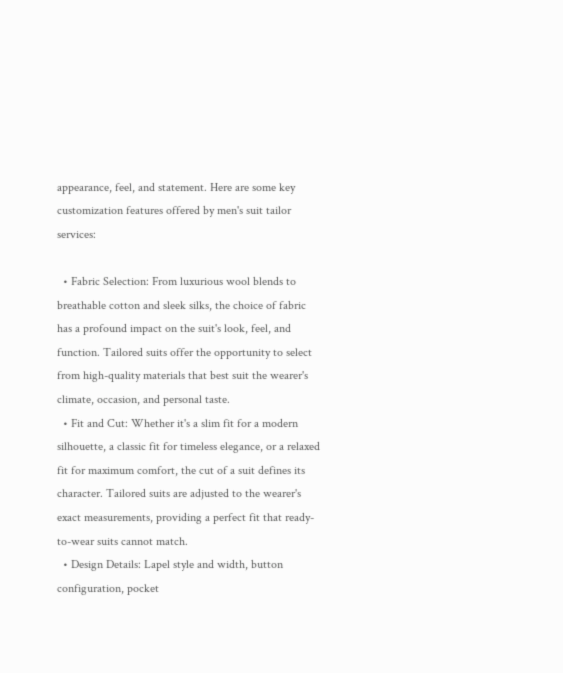appearance, feel, and statement. Here are some key customization features offered by men's suit tailor services:

  • Fabric Selection: From luxurious wool blends to breathable cotton and sleek silks, the choice of fabric has a profound impact on the suit's look, feel, and function. Tailored suits offer the opportunity to select from high-quality materials that best suit the wearer's climate, occasion, and personal taste.
  • Fit and Cut: Whether it's a slim fit for a modern silhouette, a classic fit for timeless elegance, or a relaxed fit for maximum comfort, the cut of a suit defines its character. Tailored suits are adjusted to the wearer's exact measurements, providing a perfect fit that ready-to-wear suits cannot match.
  • Design Details: Lapel style and width, button configuration, pocket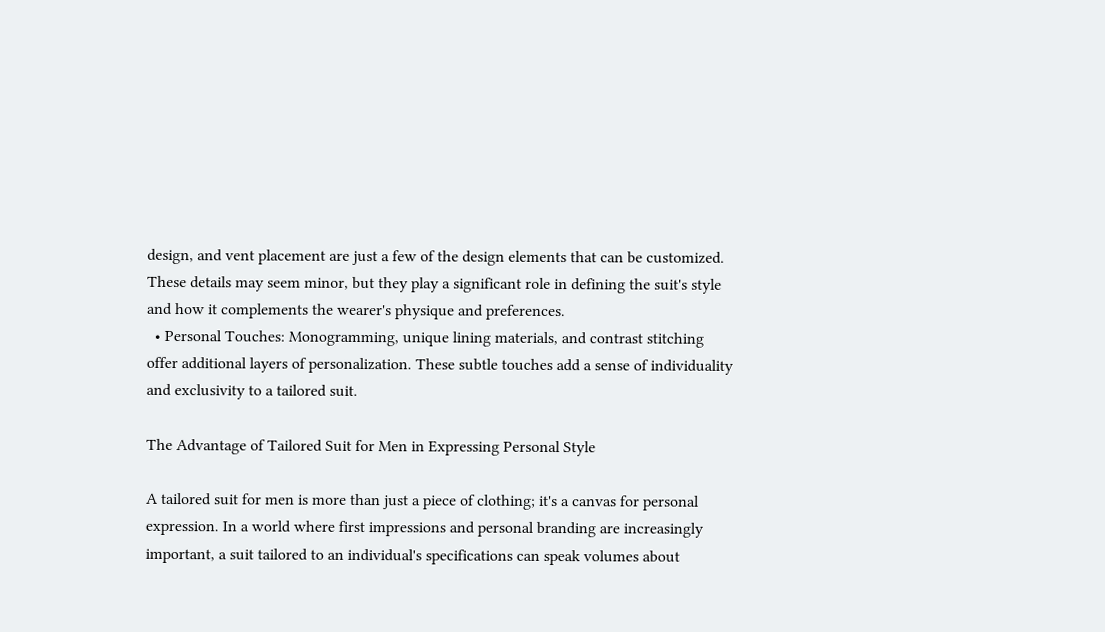design, and vent placement are just a few of the design elements that can be customized. These details may seem minor, but they play a significant role in defining the suit's style and how it complements the wearer's physique and preferences.
  • Personal Touches: Monogramming, unique lining materials, and contrast stitching offer additional layers of personalization. These subtle touches add a sense of individuality and exclusivity to a tailored suit.

The Advantage of Tailored Suit for Men in Expressing Personal Style

A tailored suit for men is more than just a piece of clothing; it's a canvas for personal expression. In a world where first impressions and personal branding are increasingly important, a suit tailored to an individual's specifications can speak volumes about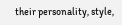their personality, style,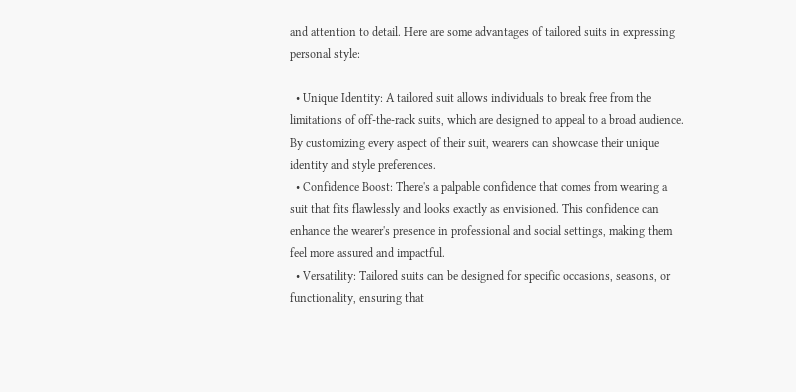and attention to detail. Here are some advantages of tailored suits in expressing personal style:

  • Unique Identity: A tailored suit allows individuals to break free from the limitations of off-the-rack suits, which are designed to appeal to a broad audience. By customizing every aspect of their suit, wearers can showcase their unique identity and style preferences.
  • Confidence Boost: There's a palpable confidence that comes from wearing a suit that fits flawlessly and looks exactly as envisioned. This confidence can enhance the wearer's presence in professional and social settings, making them feel more assured and impactful.
  • Versatility: Tailored suits can be designed for specific occasions, seasons, or functionality, ensuring that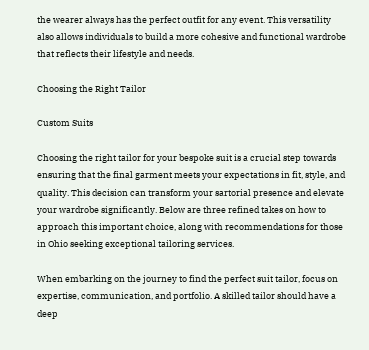the wearer always has the perfect outfit for any event. This versatility also allows individuals to build a more cohesive and functional wardrobe that reflects their lifestyle and needs.

Choosing the Right Tailor

Custom Suits

Choosing the right tailor for your bespoke suit is a crucial step towards ensuring that the final garment meets your expectations in fit, style, and quality. This decision can transform your sartorial presence and elevate your wardrobe significantly. Below are three refined takes on how to approach this important choice, along with recommendations for those in Ohio seeking exceptional tailoring services.

When embarking on the journey to find the perfect suit tailor, focus on expertise, communication, and portfolio. A skilled tailor should have a deep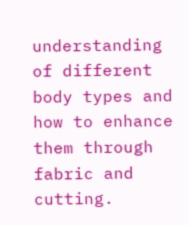understanding of different body types and how to enhance them through fabric and cutting.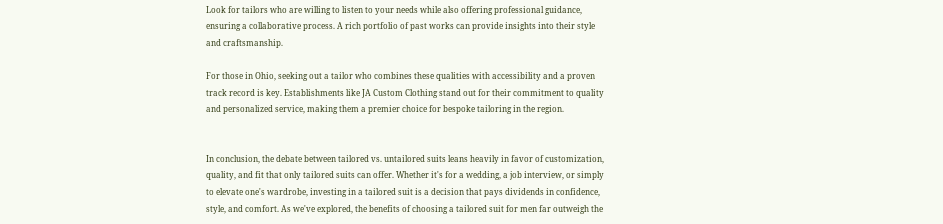Look for tailors who are willing to listen to your needs while also offering professional guidance, ensuring a collaborative process. A rich portfolio of past works can provide insights into their style and craftsmanship.

For those in Ohio, seeking out a tailor who combines these qualities with accessibility and a proven track record is key. Establishments like JA Custom Clothing stand out for their commitment to quality and personalized service, making them a premier choice for bespoke tailoring in the region.


In conclusion, the debate between tailored vs. untailored suits leans heavily in favor of customization, quality, and fit that only tailored suits can offer. Whether it's for a wedding, a job interview, or simply to elevate one's wardrobe, investing in a tailored suit is a decision that pays dividends in confidence, style, and comfort. As we've explored, the benefits of choosing a tailored suit for men far outweigh the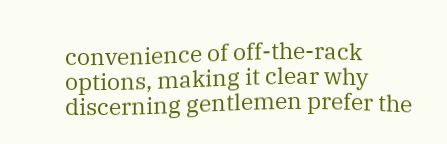convenience of off-the-rack options, making it clear why discerning gentlemen prefer the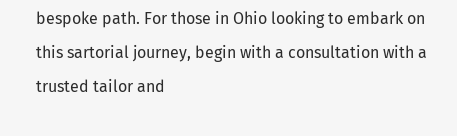bespoke path. For those in Ohio looking to embark on this sartorial journey, begin with a consultation with a trusted tailor and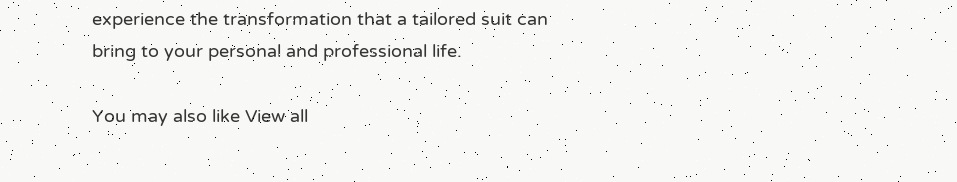experience the transformation that a tailored suit can bring to your personal and professional life.

You may also like View all